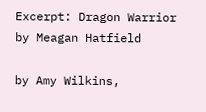Excerpt: Dragon Warrior by Meagan Hatfield

by Amy Wilkins,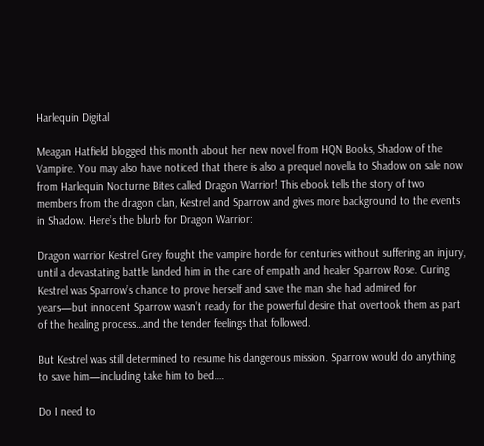Harlequin Digital

Meagan Hatfield blogged this month about her new novel from HQN Books, Shadow of the Vampire. You may also have noticed that there is also a prequel novella to Shadow on sale now from Harlequin Nocturne Bites called Dragon Warrior! This ebook tells the story of two members from the dragon clan, Kestrel and Sparrow and gives more background to the events in Shadow. Here’s the blurb for Dragon Warrior:

Dragon warrior Kestrel Grey fought the vampire horde for centuries without suffering an injury, until a devastating battle landed him in the care of empath and healer Sparrow Rose. Curing Kestrel was Sparrow’s chance to prove herself and save the man she had admired for years—but innocent Sparrow wasn’t ready for the powerful desire that overtook them as part of the healing process…and the tender feelings that followed.

But Kestrel was still determined to resume his dangerous mission. Sparrow would do anything to save him—including take him to bed….

Do I need to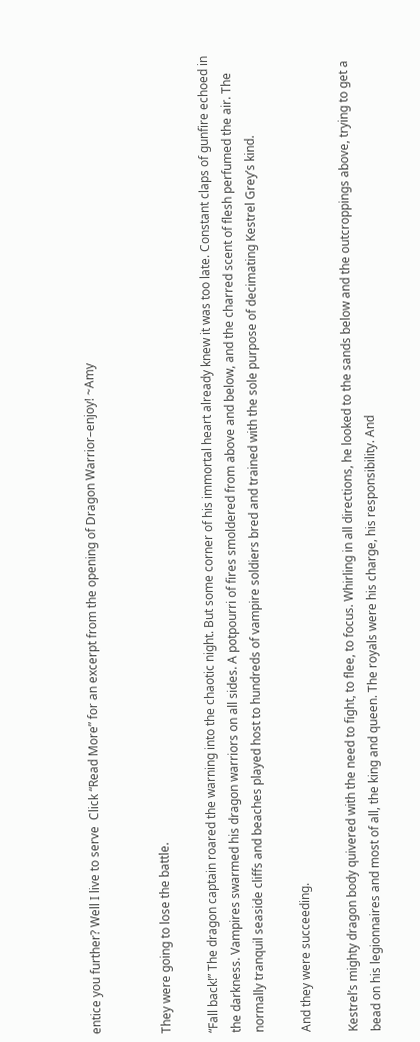entice you further? Well I live to serve  Click “Read More” for an excerpt from the opening of Dragon Warrior–enjoy! ~Amy


They were going to lose the battle.

“Fall back!” The dragon captain roared the warning into the chaotic night. But some corner of his immortal heart already knew it was too late. Constant claps of gunfire echoed in the darkness. Vampires swarmed his dragon warriors on all sides. A potpourri of fires smoldered from above and below, and the charred scent of flesh perfumed the air. The normally tranquil seaside cliffs and beaches played host to hundreds of vampire soldiers bred and trained with the sole purpose of decimating Kestrel Grey’s kind.

And they were succeeding.

Kestrel’s mighty dragon body quivered with the need to fight, to flee, to focus. Whirling in all directions, he looked to the sands below and the outcroppings above, trying to get a bead on his legionnaires and most of all, the king and queen. The royals were his charge, his responsibility. And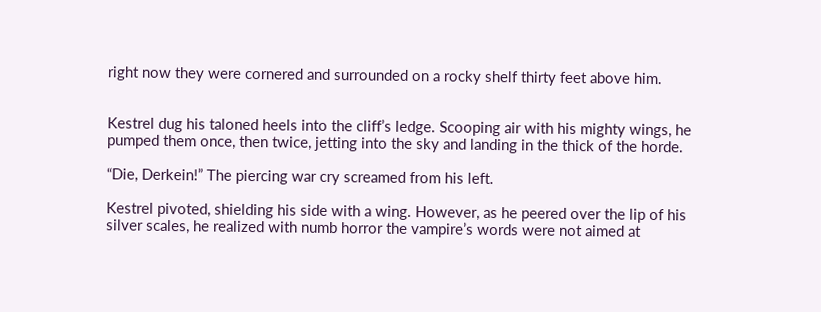right now they were cornered and surrounded on a rocky shelf thirty feet above him.


Kestrel dug his taloned heels into the cliff’s ledge. Scooping air with his mighty wings, he pumped them once, then twice, jetting into the sky and landing in the thick of the horde.

“Die, Derkein!” The piercing war cry screamed from his left.

Kestrel pivoted, shielding his side with a wing. However, as he peered over the lip of his silver scales, he realized with numb horror the vampire’s words were not aimed at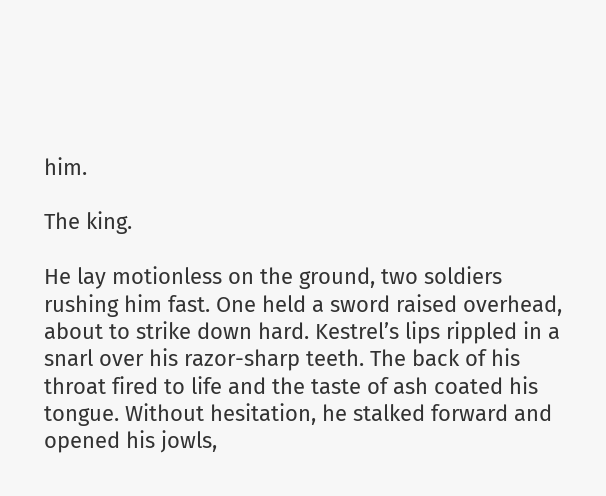him.

The king.

He lay motionless on the ground, two soldiers rushing him fast. One held a sword raised overhead, about to strike down hard. Kestrel’s lips rippled in a snarl over his razor-sharp teeth. The back of his throat fired to life and the taste of ash coated his tongue. Without hesitation, he stalked forward and opened his jowls,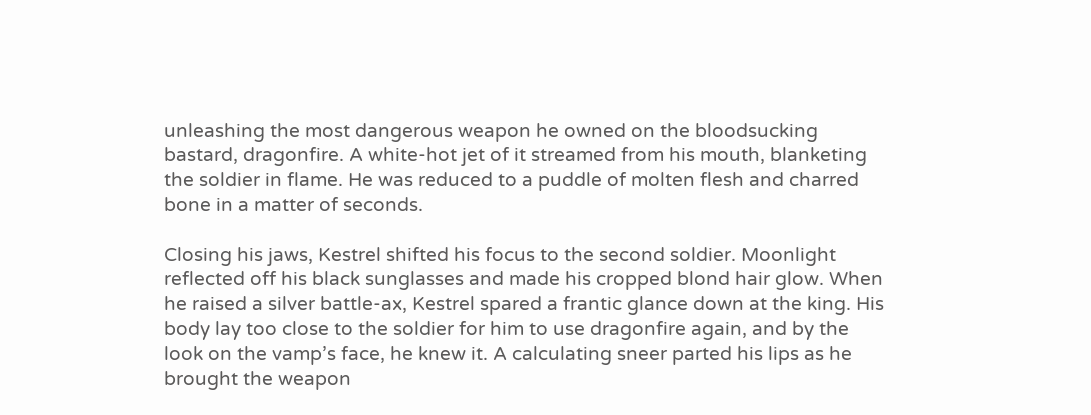unleashing the most dangerous weapon he owned on the bloodsucking bastard, dragonfire. A white-hot jet of it streamed from his mouth, blanketing the soldier in flame. He was reduced to a puddle of molten flesh and charred bone in a matter of seconds.

Closing his jaws, Kestrel shifted his focus to the second soldier. Moonlight reflected off his black sunglasses and made his cropped blond hair glow. When he raised a silver battle-ax, Kestrel spared a frantic glance down at the king. His body lay too close to the soldier for him to use dragonfire again, and by the look on the vamp’s face, he knew it. A calculating sneer parted his lips as he brought the weapon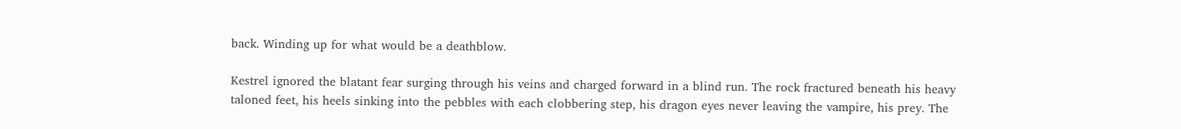back. Winding up for what would be a deathblow.

Kestrel ignored the blatant fear surging through his veins and charged forward in a blind run. The rock fractured beneath his heavy taloned feet, his heels sinking into the pebbles with each clobbering step, his dragon eyes never leaving the vampire, his prey. The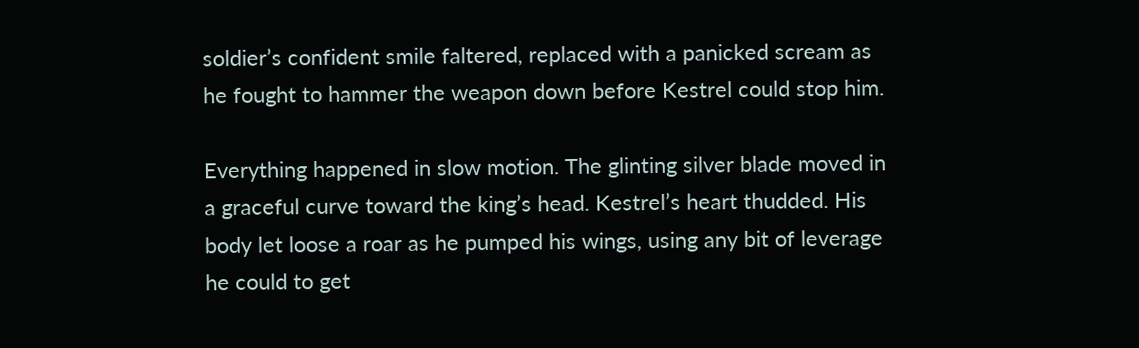soldier’s confident smile faltered, replaced with a panicked scream as he fought to hammer the weapon down before Kestrel could stop him.

Everything happened in slow motion. The glinting silver blade moved in a graceful curve toward the king’s head. Kestrel’s heart thudded. His body let loose a roar as he pumped his wings, using any bit of leverage he could to get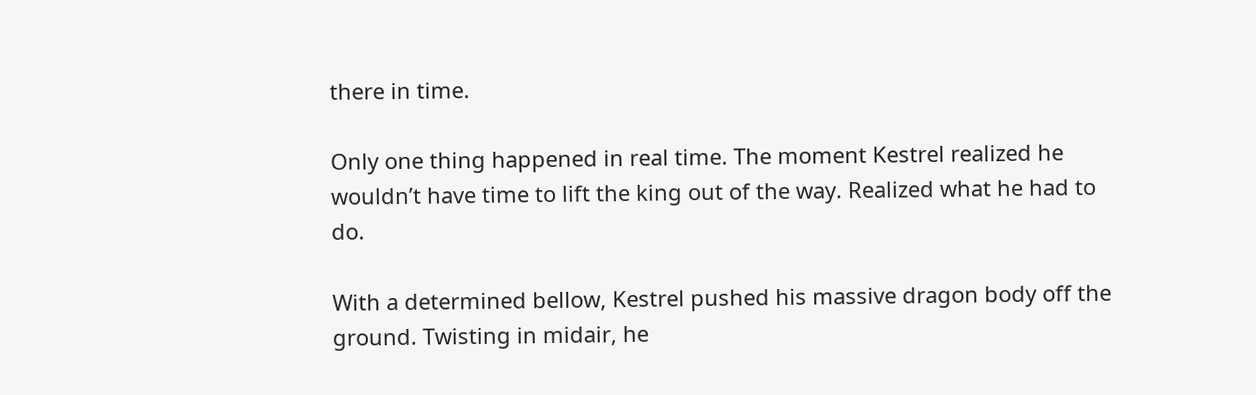there in time.

Only one thing happened in real time. The moment Kestrel realized he wouldn’t have time to lift the king out of the way. Realized what he had to do.

With a determined bellow, Kestrel pushed his massive dragon body off the ground. Twisting in midair, he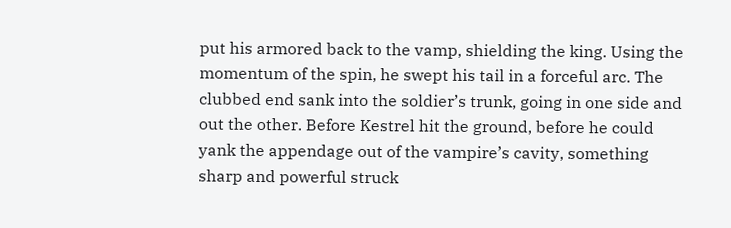put his armored back to the vamp, shielding the king. Using the momentum of the spin, he swept his tail in a forceful arc. The clubbed end sank into the soldier’s trunk, going in one side and out the other. Before Kestrel hit the ground, before he could yank the appendage out of the vampire’s cavity, something sharp and powerful struck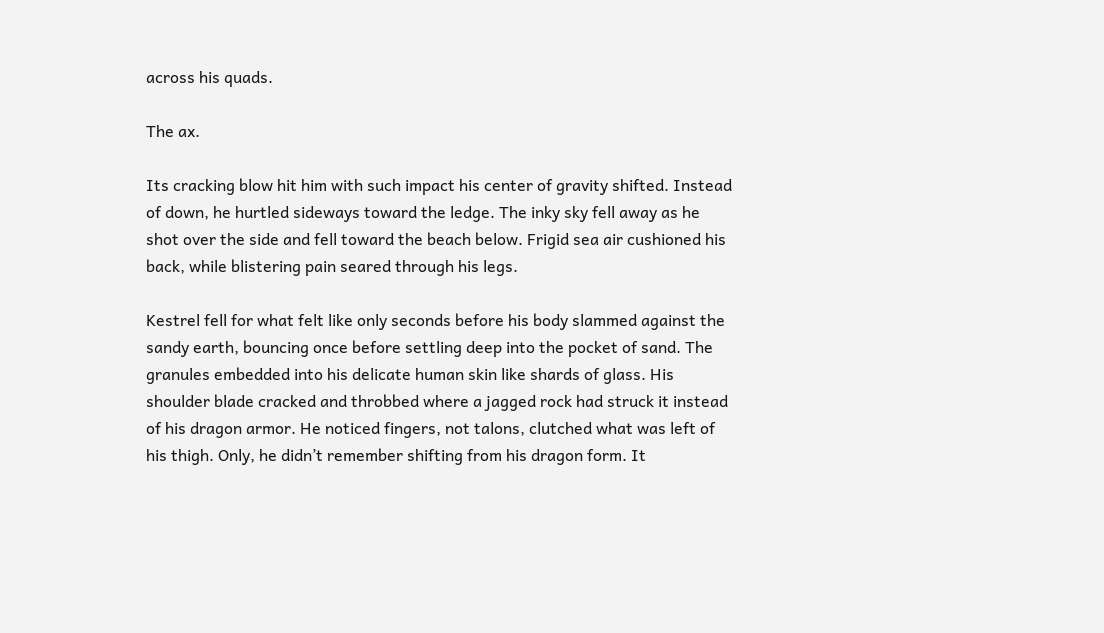across his quads.

The ax.

Its cracking blow hit him with such impact his center of gravity shifted. Instead of down, he hurtled sideways toward the ledge. The inky sky fell away as he shot over the side and fell toward the beach below. Frigid sea air cushioned his back, while blistering pain seared through his legs.

Kestrel fell for what felt like only seconds before his body slammed against the sandy earth, bouncing once before settling deep into the pocket of sand. The granules embedded into his delicate human skin like shards of glass. His shoulder blade cracked and throbbed where a jagged rock had struck it instead of his dragon armor. He noticed fingers, not talons, clutched what was left of his thigh. Only, he didn’t remember shifting from his dragon form. It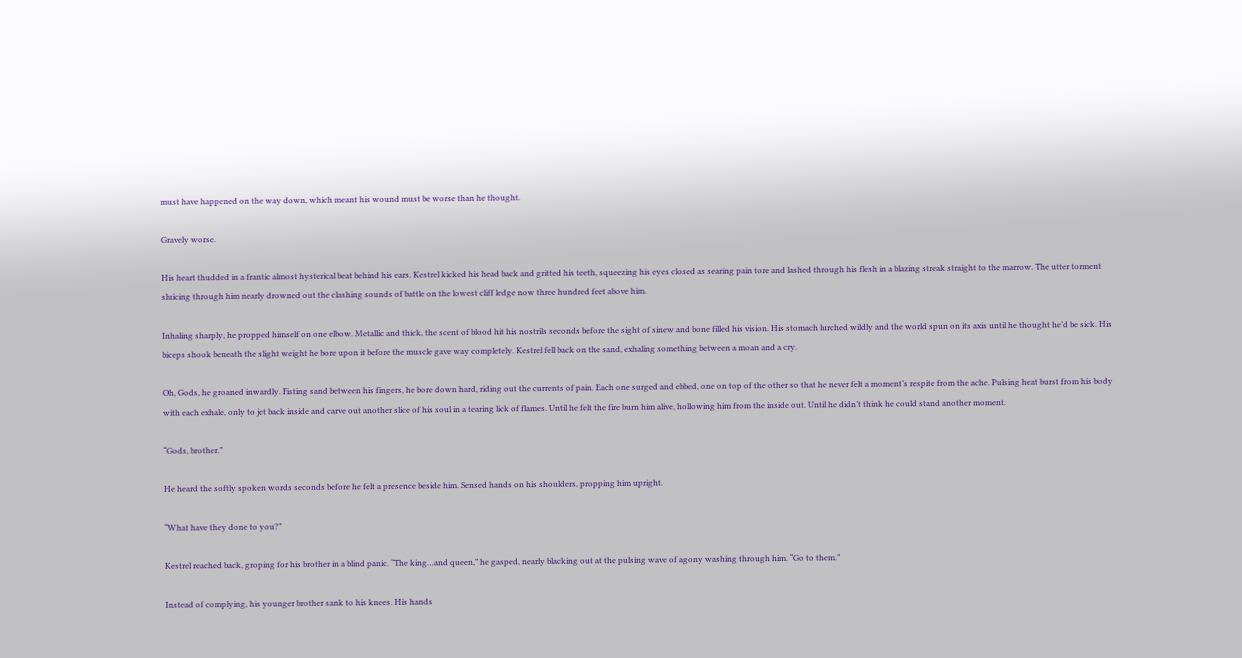must have happened on the way down, which meant his wound must be worse than he thought.

Gravely worse.

His heart thudded in a frantic almost hysterical beat behind his ears. Kestrel kicked his head back and gritted his teeth, squeezing his eyes closed as searing pain tore and lashed through his flesh in a blazing streak straight to the marrow. The utter torment sluicing through him nearly drowned out the clashing sounds of battle on the lowest cliff ledge now three hundred feet above him.

Inhaling sharply, he propped himself on one elbow. Metallic and thick, the scent of blood hit his nostrils seconds before the sight of sinew and bone filled his vision. His stomach lurched wildly and the world spun on its axis until he thought he’d be sick. His biceps shook beneath the slight weight he bore upon it before the muscle gave way completely. Kestrel fell back on the sand, exhaling something between a moan and a cry.

Oh, Gods, he groaned inwardly. Fisting sand between his fingers, he bore down hard, riding out the currents of pain. Each one surged and ebbed, one on top of the other so that he never felt a moment’s respite from the ache. Pulsing heat burst from his body with each exhale, only to jet back inside and carve out another slice of his soul in a tearing lick of flames. Until he felt the fire burn him alive, hollowing him from the inside out. Until he didn’t think he could stand another moment.

“Gods, brother.”

He heard the softly spoken words seconds before he felt a presence beside him. Sensed hands on his shoulders, propping him upright.

“What have they done to you?”

Kestrel reached back, groping for his brother in a blind panic. “The king…and queen,” he gasped, nearly blacking out at the pulsing wave of agony washing through him. “Go to them.”

Instead of complying, his younger brother sank to his knees. His hands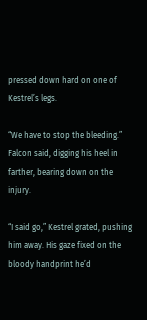pressed down hard on one of Kestrel’s legs.

“We have to stop the bleeding.” Falcon said, digging his heel in farther, bearing down on the injury.

“I said go,” Kestrel grated, pushing him away. His gaze fixed on the bloody handprint he’d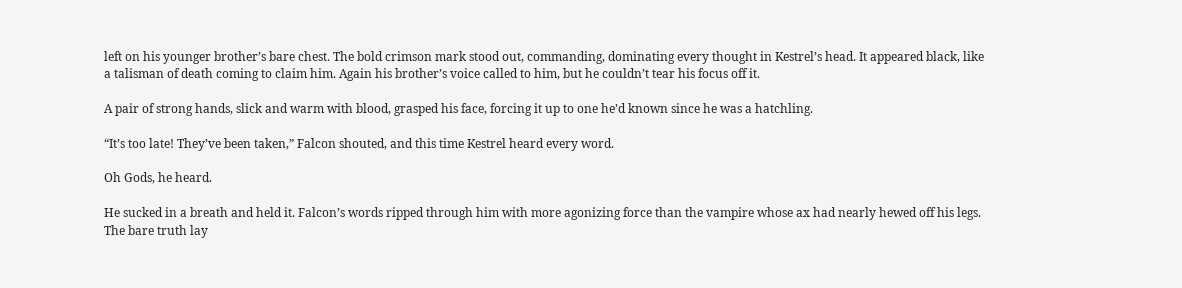left on his younger brother’s bare chest. The bold crimson mark stood out, commanding, dominating every thought in Kestrel’s head. It appeared black, like a talisman of death coming to claim him. Again his brother’s voice called to him, but he couldn’t tear his focus off it.

A pair of strong hands, slick and warm with blood, grasped his face, forcing it up to one he’d known since he was a hatchling.

“It’s too late! They’ve been taken,” Falcon shouted, and this time Kestrel heard every word.

Oh Gods, he heard.

He sucked in a breath and held it. Falcon’s words ripped through him with more agonizing force than the vampire whose ax had nearly hewed off his legs. The bare truth lay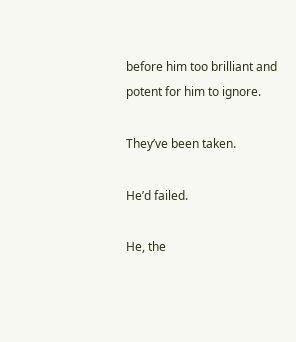before him too brilliant and potent for him to ignore.

They’ve been taken.

He’d failed.

He, the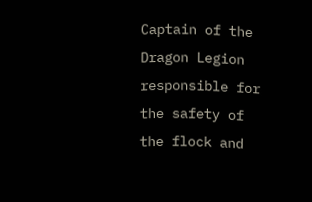Captain of the Dragon Legion responsible for the safety of the flock and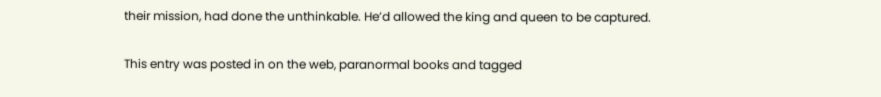their mission, had done the unthinkable. He’d allowed the king and queen to be captured.

This entry was posted in on the web, paranormal books and tagged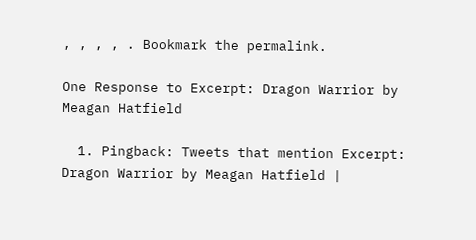, , , , . Bookmark the permalink.

One Response to Excerpt: Dragon Warrior by Meagan Hatfield

  1. Pingback: Tweets that mention Excerpt: Dragon Warrior by Meagan Hatfield |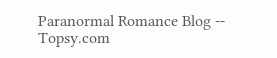Paranormal Romance Blog -- Topsy.com